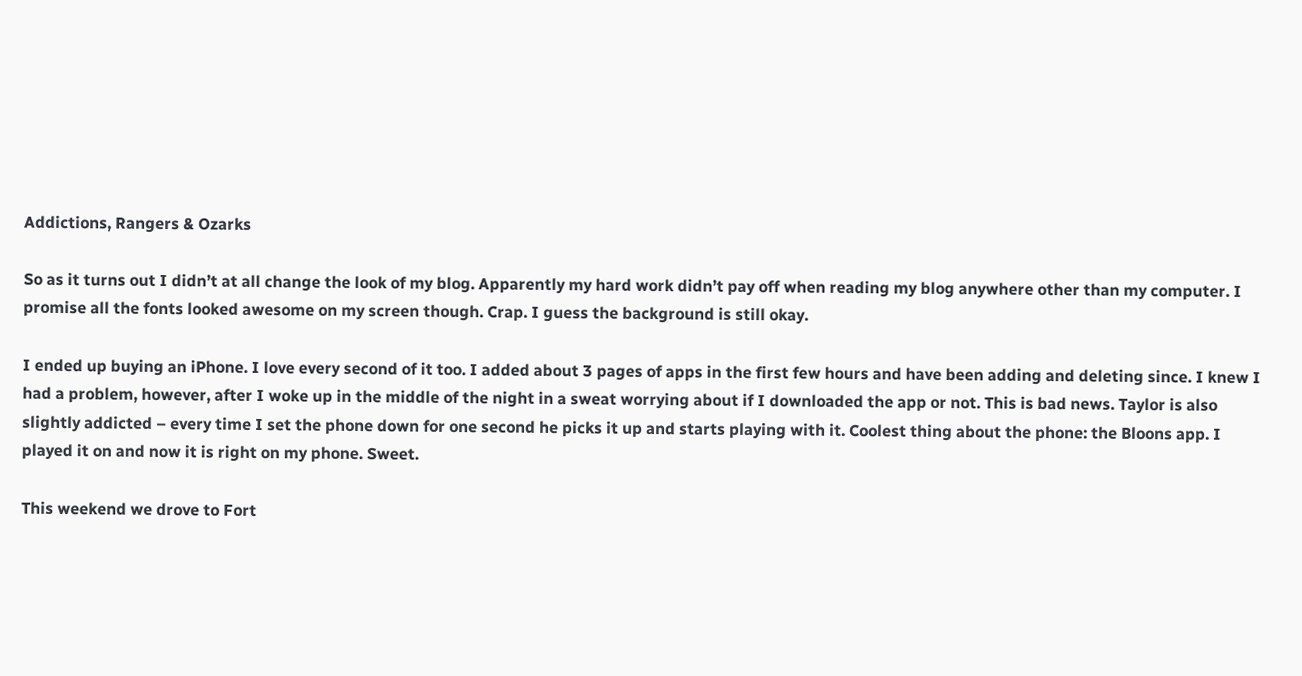Addictions, Rangers & Ozarks

So as it turns out I didn’t at all change the look of my blog. Apparently my hard work didn’t pay off when reading my blog anywhere other than my computer. I promise all the fonts looked awesome on my screen though. Crap. I guess the background is still okay.

I ended up buying an iPhone. I love every second of it too. I added about 3 pages of apps in the first few hours and have been adding and deleting since. I knew I had a problem, however, after I woke up in the middle of the night in a sweat worrying about if I downloaded the app or not. This is bad news. Taylor is also slightly addicted – every time I set the phone down for one second he picks it up and starts playing with it. Coolest thing about the phone: the Bloons app. I played it on and now it is right on my phone. Sweet.

This weekend we drove to Fort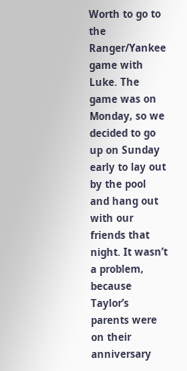Worth to go to the Ranger/Yankee game with Luke. The game was on Monday, so we decided to go up on Sunday early to lay out by the pool and hang out with our friends that night. It wasn’t a problem, because Taylor’s parents were on their anniversary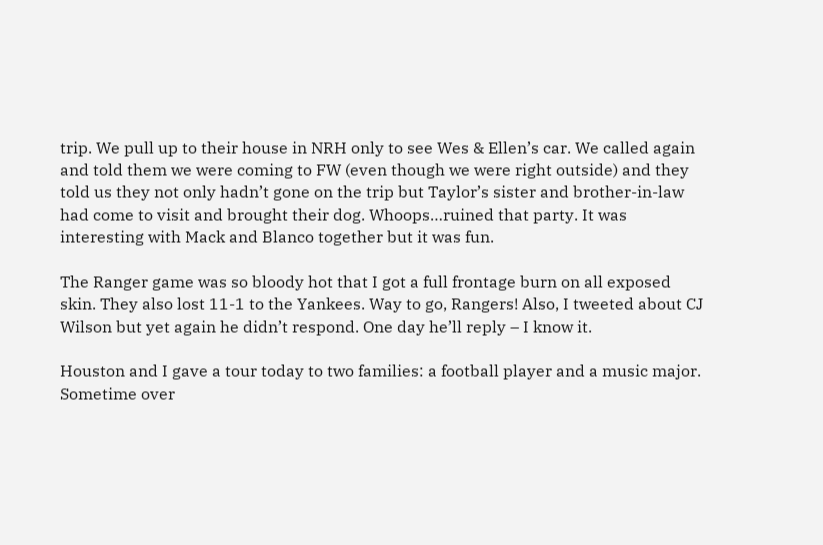trip. We pull up to their house in NRH only to see Wes & Ellen’s car. We called again and told them we were coming to FW (even though we were right outside) and they told us they not only hadn’t gone on the trip but Taylor’s sister and brother-in-law had come to visit and brought their dog. Whoops…ruined that party. It was interesting with Mack and Blanco together but it was fun.

The Ranger game was so bloody hot that I got a full frontage burn on all exposed skin. They also lost 11-1 to the Yankees. Way to go, Rangers! Also, I tweeted about CJ Wilson but yet again he didn’t respond. One day he’ll reply – I know it.

Houston and I gave a tour today to two families: a football player and a music major. Sometime over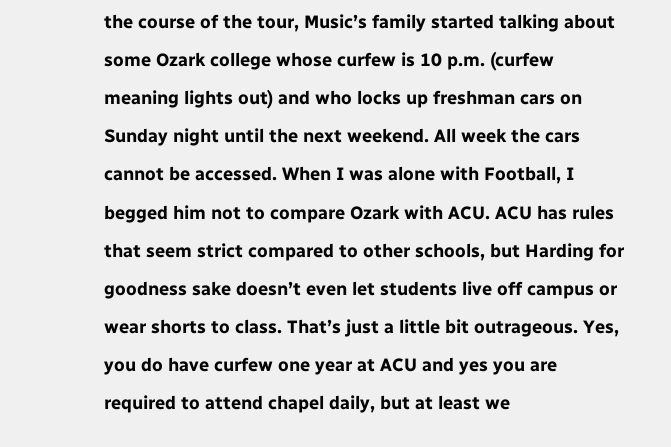the course of the tour, Music’s family started talking about some Ozark college whose curfew is 10 p.m. (curfew meaning lights out) and who locks up freshman cars on Sunday night until the next weekend. All week the cars cannot be accessed. When I was alone with Football, I begged him not to compare Ozark with ACU. ACU has rules that seem strict compared to other schools, but Harding for goodness sake doesn’t even let students live off campus or wear shorts to class. That’s just a little bit outrageous. Yes, you do have curfew one year at ACU and yes you are required to attend chapel daily, but at least we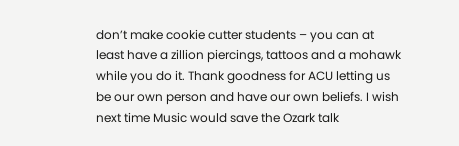don’t make cookie cutter students – you can at least have a zillion piercings, tattoos and a mohawk while you do it. Thank goodness for ACU letting us be our own person and have our own beliefs. I wish next time Music would save the Ozark talk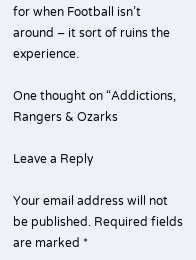for when Football isn’t around – it sort of ruins the experience.

One thought on “Addictions, Rangers & Ozarks

Leave a Reply

Your email address will not be published. Required fields are marked *